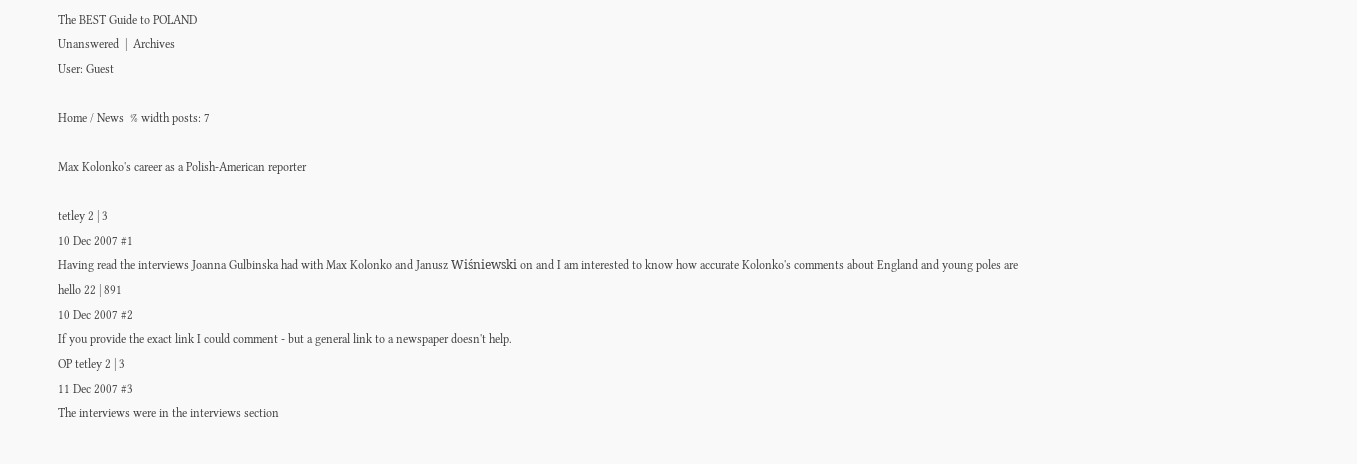The BEST Guide to POLAND
Unanswered  |  Archives
User: Guest

Home / News  % width posts: 7

Max Kolonko's career as a Polish-American reporter

tetley 2 | 3
10 Dec 2007 #1
Having read the interviews Joanna Gulbinska had with Max Kolonko and Janusz Wiśniewski on and I am interested to know how accurate Kolonko's comments about England and young poles are
hello 22 | 891
10 Dec 2007 #2
If you provide the exact link I could comment - but a general link to a newspaper doesn't help.
OP tetley 2 | 3
11 Dec 2007 #3
The interviews were in the interviews section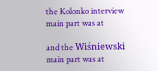the Kolonko interview main part was at

and the Wiśniewski main part was at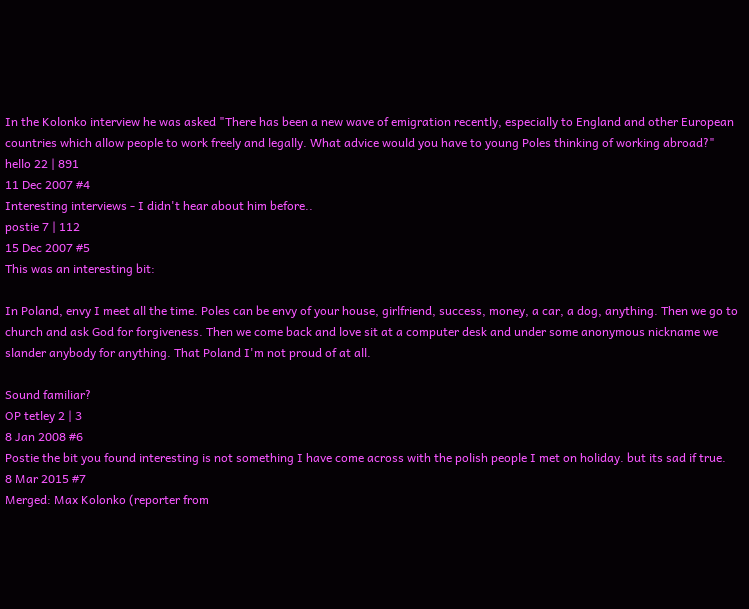In the Kolonko interview he was asked "There has been a new wave of emigration recently, especially to England and other European countries which allow people to work freely and legally. What advice would you have to young Poles thinking of working abroad?"
hello 22 | 891
11 Dec 2007 #4
Interesting interviews - I didn't hear about him before..
postie 7 | 112
15 Dec 2007 #5
This was an interesting bit:

In Poland, envy I meet all the time. Poles can be envy of your house, girlfriend, success, money, a car, a dog, anything. Then we go to church and ask God for forgiveness. Then we come back and love sit at a computer desk and under some anonymous nickname we slander anybody for anything. That Poland I'm not proud of at all.

Sound familiar?
OP tetley 2 | 3
8 Jan 2008 #6
Postie the bit you found interesting is not something I have come across with the polish people I met on holiday. but its sad if true.
8 Mar 2015 #7
Merged: Max Kolonko (reporter from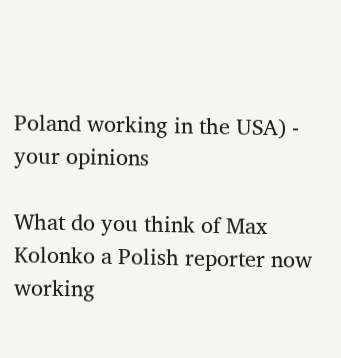Poland working in the USA) - your opinions

What do you think of Max Kolonko a Polish reporter now working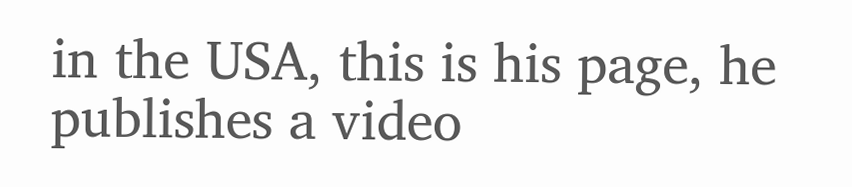in the USA, this is his page, he publishes a video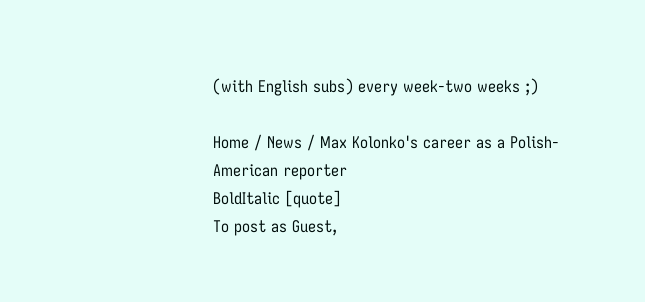(with English subs) every week-two weeks ;)

Home / News / Max Kolonko's career as a Polish-American reporter
BoldItalic [quote]
To post as Guest,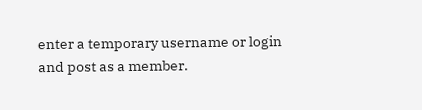enter a temporary username or login and post as a member.